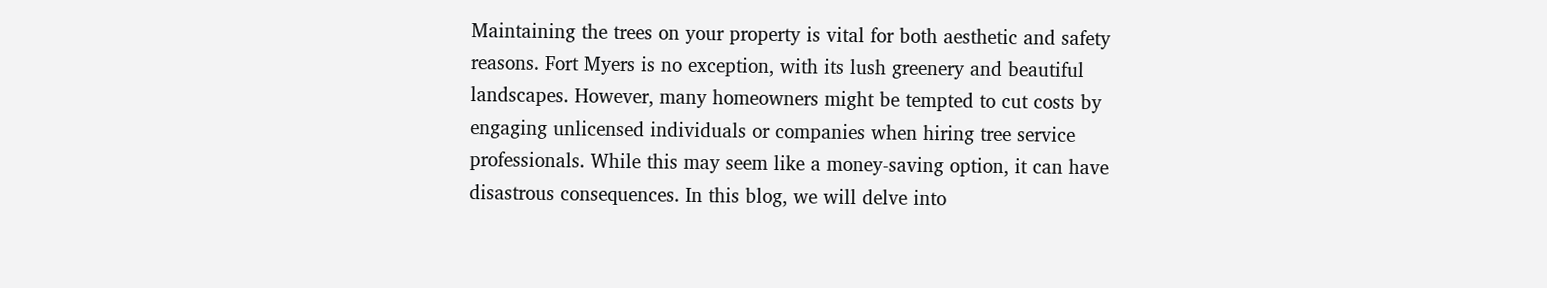Maintaining the trees on your property is vital for both aesthetic and safety reasons. Fort Myers is no exception, with its lush greenery and beautiful landscapes. However, many homeowners might be tempted to cut costs by engaging unlicensed individuals or companies when hiring tree service professionals. While this may seem like a money-saving option, it can have disastrous consequences. In this blog, we will delve into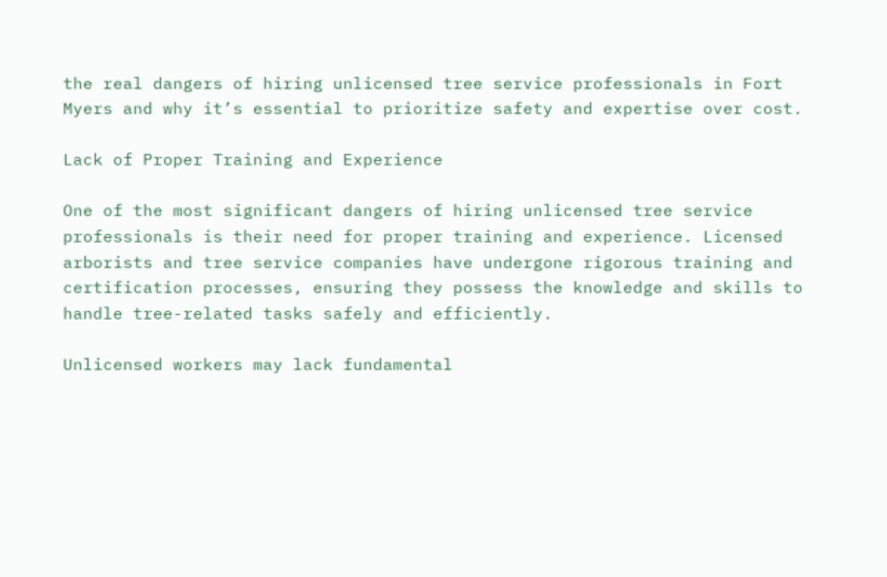the real dangers of hiring unlicensed tree service professionals in Fort Myers and why it’s essential to prioritize safety and expertise over cost.

Lack of Proper Training and Experience

One of the most significant dangers of hiring unlicensed tree service professionals is their need for proper training and experience. Licensed arborists and tree service companies have undergone rigorous training and certification processes, ensuring they possess the knowledge and skills to handle tree-related tasks safely and efficiently.

Unlicensed workers may lack fundamental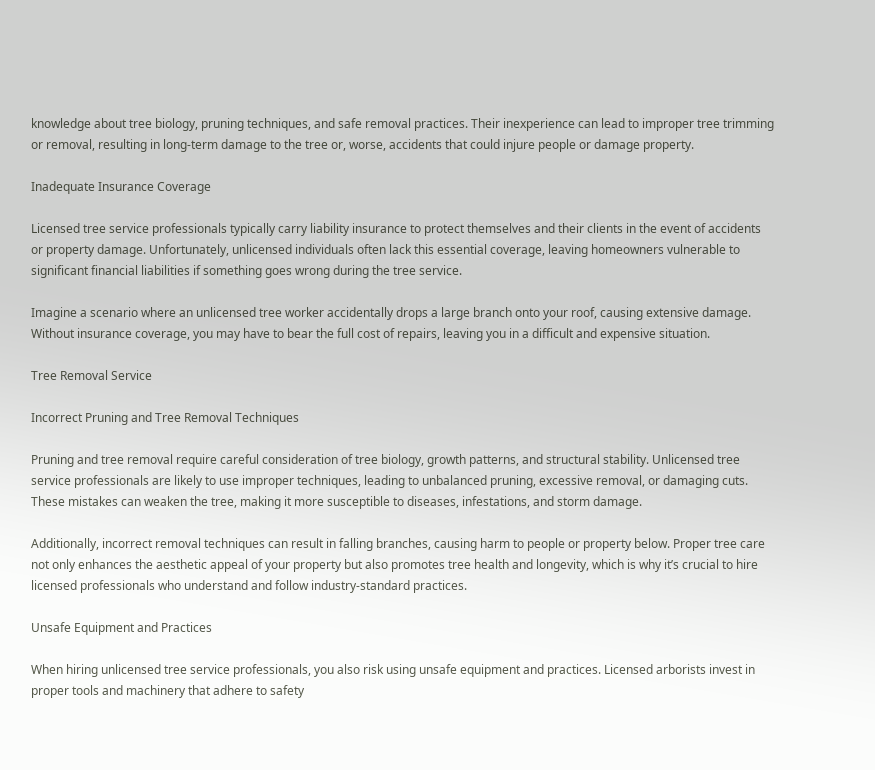knowledge about tree biology, pruning techniques, and safe removal practices. Their inexperience can lead to improper tree trimming or removal, resulting in long-term damage to the tree or, worse, accidents that could injure people or damage property.

Inadequate Insurance Coverage

Licensed tree service professionals typically carry liability insurance to protect themselves and their clients in the event of accidents or property damage. Unfortunately, unlicensed individuals often lack this essential coverage, leaving homeowners vulnerable to significant financial liabilities if something goes wrong during the tree service.

Imagine a scenario where an unlicensed tree worker accidentally drops a large branch onto your roof, causing extensive damage. Without insurance coverage, you may have to bear the full cost of repairs, leaving you in a difficult and expensive situation.

Tree Removal Service

Incorrect Pruning and Tree Removal Techniques

Pruning and tree removal require careful consideration of tree biology, growth patterns, and structural stability. Unlicensed tree service professionals are likely to use improper techniques, leading to unbalanced pruning, excessive removal, or damaging cuts. These mistakes can weaken the tree, making it more susceptible to diseases, infestations, and storm damage.

Additionally, incorrect removal techniques can result in falling branches, causing harm to people or property below. Proper tree care not only enhances the aesthetic appeal of your property but also promotes tree health and longevity, which is why it’s crucial to hire licensed professionals who understand and follow industry-standard practices.

Unsafe Equipment and Practices

When hiring unlicensed tree service professionals, you also risk using unsafe equipment and practices. Licensed arborists invest in proper tools and machinery that adhere to safety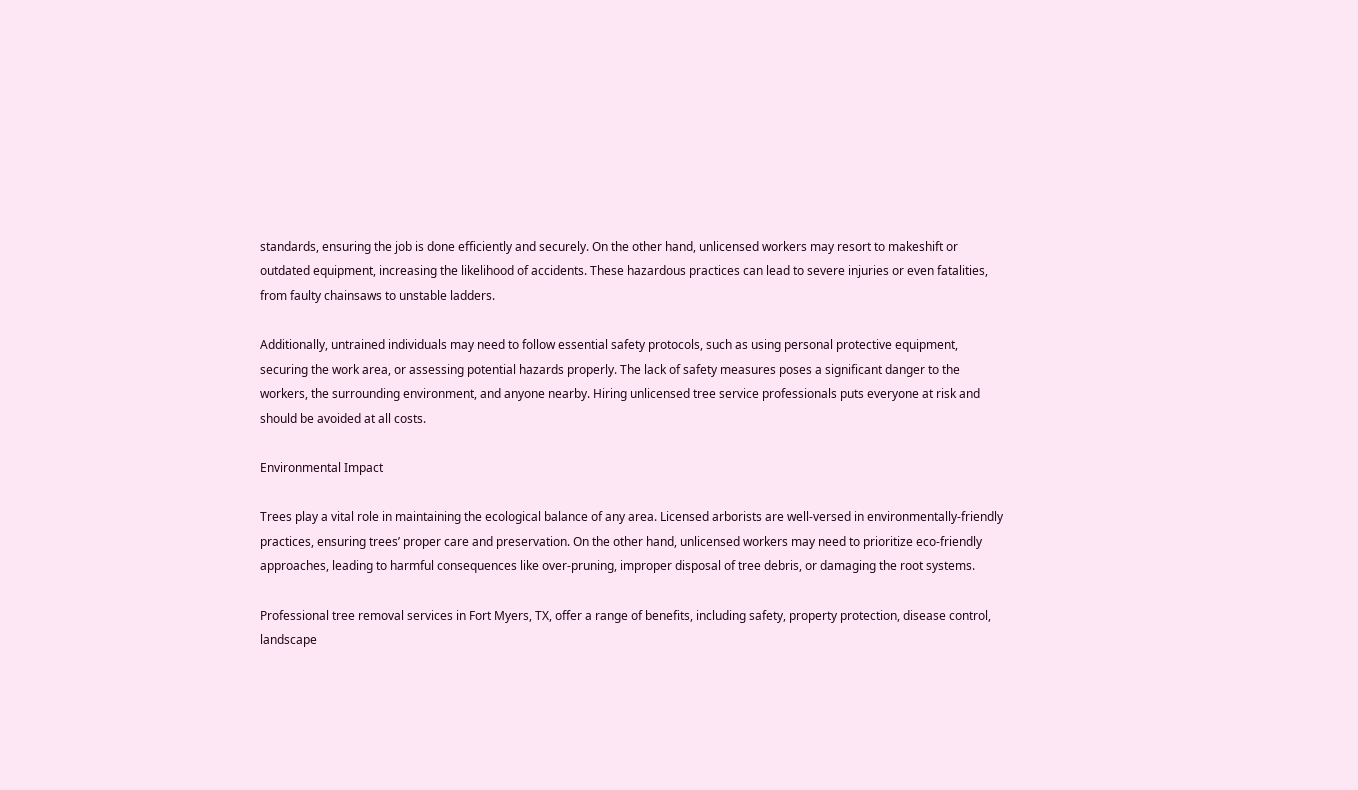standards, ensuring the job is done efficiently and securely. On the other hand, unlicensed workers may resort to makeshift or outdated equipment, increasing the likelihood of accidents. These hazardous practices can lead to severe injuries or even fatalities, from faulty chainsaws to unstable ladders.

Additionally, untrained individuals may need to follow essential safety protocols, such as using personal protective equipment, securing the work area, or assessing potential hazards properly. The lack of safety measures poses a significant danger to the workers, the surrounding environment, and anyone nearby. Hiring unlicensed tree service professionals puts everyone at risk and should be avoided at all costs.

Environmental Impact

Trees play a vital role in maintaining the ecological balance of any area. Licensed arborists are well-versed in environmentally-friendly practices, ensuring trees’ proper care and preservation. On the other hand, unlicensed workers may need to prioritize eco-friendly approaches, leading to harmful consequences like over-pruning, improper disposal of tree debris, or damaging the root systems.

Professional tree removal services in Fort Myers, TX, offer a range of benefits, including safety, property protection, disease control, landscape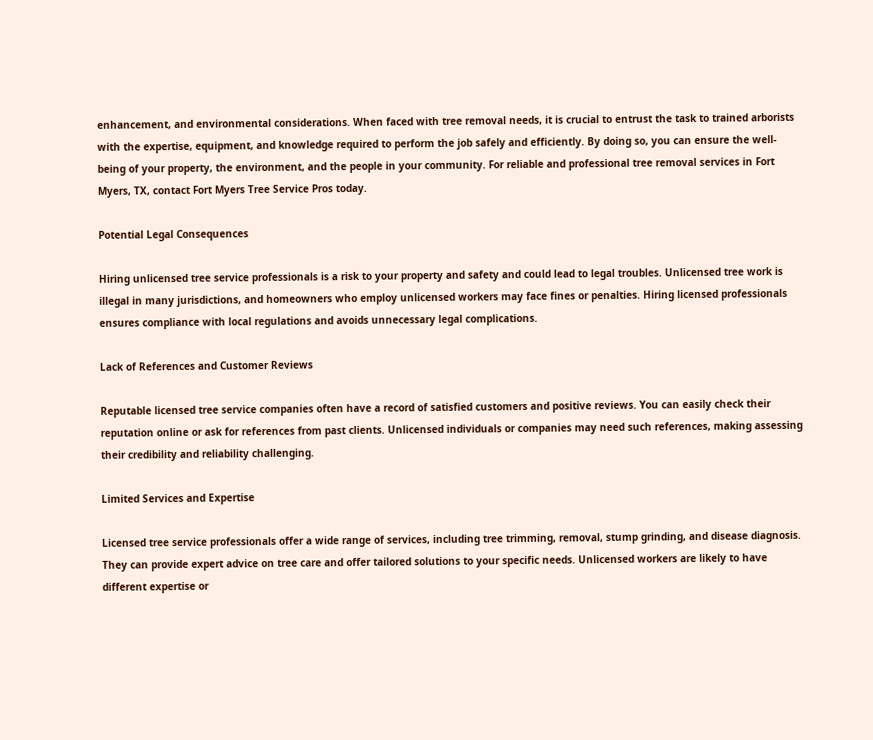enhancement, and environmental considerations. When faced with tree removal needs, it is crucial to entrust the task to trained arborists with the expertise, equipment, and knowledge required to perform the job safely and efficiently. By doing so, you can ensure the well-being of your property, the environment, and the people in your community. For reliable and professional tree removal services in Fort Myers, TX, contact Fort Myers Tree Service Pros today.

Potential Legal Consequences

Hiring unlicensed tree service professionals is a risk to your property and safety and could lead to legal troubles. Unlicensed tree work is illegal in many jurisdictions, and homeowners who employ unlicensed workers may face fines or penalties. Hiring licensed professionals ensures compliance with local regulations and avoids unnecessary legal complications.

Lack of References and Customer Reviews

Reputable licensed tree service companies often have a record of satisfied customers and positive reviews. You can easily check their reputation online or ask for references from past clients. Unlicensed individuals or companies may need such references, making assessing their credibility and reliability challenging.

Limited Services and Expertise

Licensed tree service professionals offer a wide range of services, including tree trimming, removal, stump grinding, and disease diagnosis. They can provide expert advice on tree care and offer tailored solutions to your specific needs. Unlicensed workers are likely to have different expertise or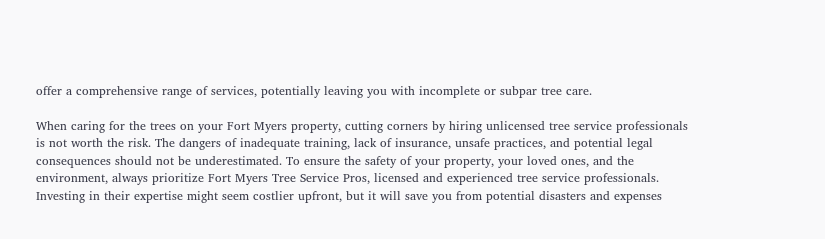offer a comprehensive range of services, potentially leaving you with incomplete or subpar tree care.

When caring for the trees on your Fort Myers property, cutting corners by hiring unlicensed tree service professionals is not worth the risk. The dangers of inadequate training, lack of insurance, unsafe practices, and potential legal consequences should not be underestimated. To ensure the safety of your property, your loved ones, and the environment, always prioritize Fort Myers Tree Service Pros, licensed and experienced tree service professionals. Investing in their expertise might seem costlier upfront, but it will save you from potential disasters and expenses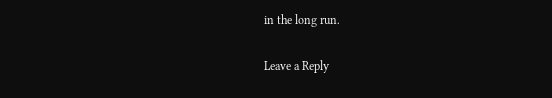in the long run.

Leave a Reply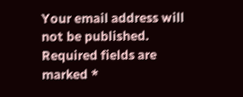Your email address will not be published. Required fields are marked *